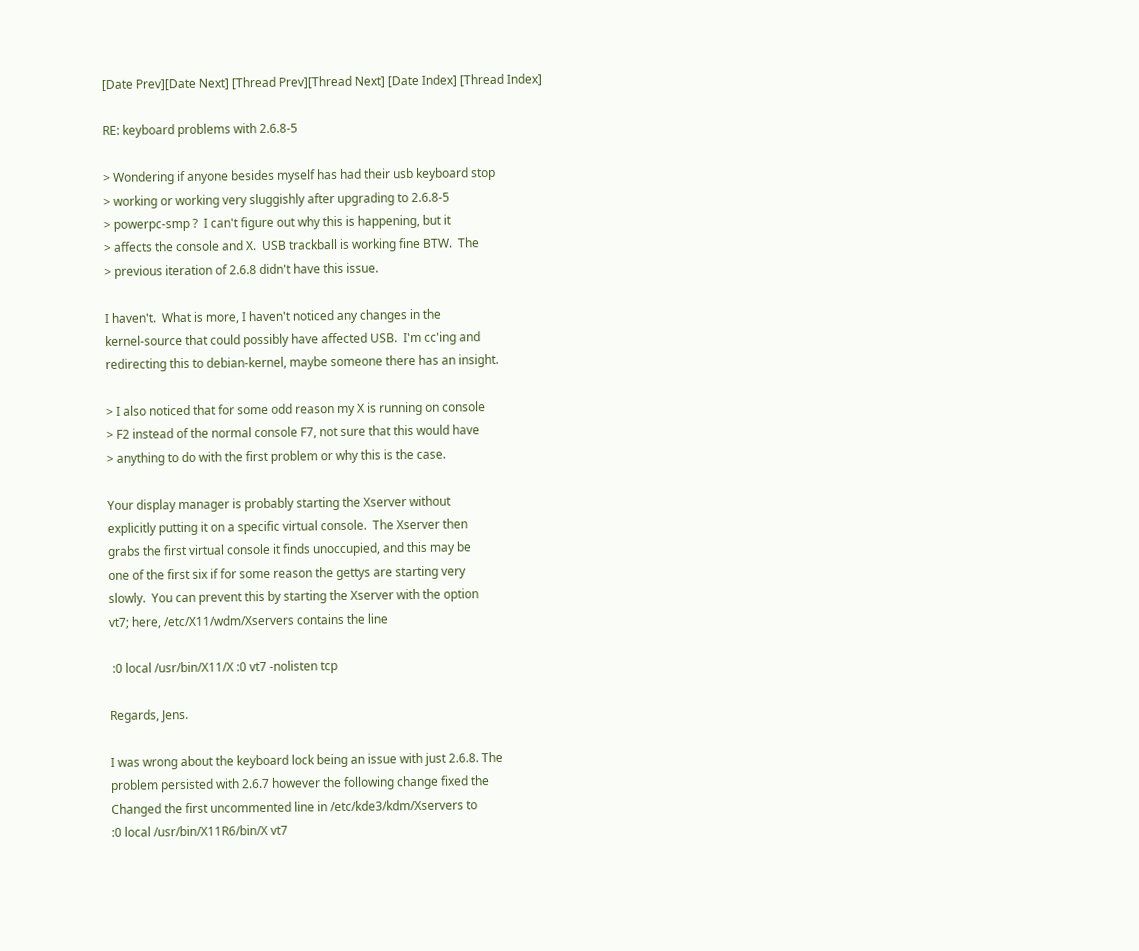[Date Prev][Date Next] [Thread Prev][Thread Next] [Date Index] [Thread Index]

RE: keyboard problems with 2.6.8-5

> Wondering if anyone besides myself has had their usb keyboard stop
> working or working very sluggishly after upgrading to 2.6.8-5
> powerpc-smp ?  I can't figure out why this is happening, but it
> affects the console and X.  USB trackball is working fine BTW.  The
> previous iteration of 2.6.8 didn't have this issue.

I haven't.  What is more, I haven't noticed any changes in the
kernel-source that could possibly have affected USB.  I'm cc'ing and
redirecting this to debian-kernel, maybe someone there has an insight.

> I also noticed that for some odd reason my X is running on console
> F2 instead of the normal console F7, not sure that this would have
> anything to do with the first problem or why this is the case.

Your display manager is probably starting the Xserver without
explicitly putting it on a specific virtual console.  The Xserver then
grabs the first virtual console it finds unoccupied, and this may be
one of the first six if for some reason the gettys are starting very
slowly.  You can prevent this by starting the Xserver with the option
vt7; here, /etc/X11/wdm/Xservers contains the line

 :0 local /usr/bin/X11/X :0 vt7 -nolisten tcp

Regards, Jens.

I was wrong about the keyboard lock being an issue with just 2.6.8. The
problem persisted with 2.6.7 however the following change fixed the
Changed the first uncommented line in /etc/kde3/kdm/Xservers to
:0 local /usr/bin/X11R6/bin/X vt7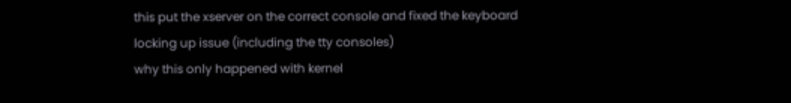this put the xserver on the correct console and fixed the keyboard
locking up issue (including the tty consoles)
why this only happened with kernel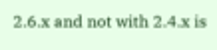2.6.x and not with 2.4.x is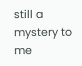still a
mystery to me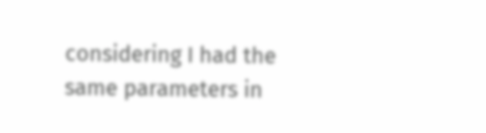considering I had the same parameters in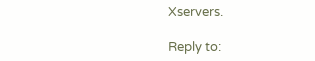Xservers.

Reply to: